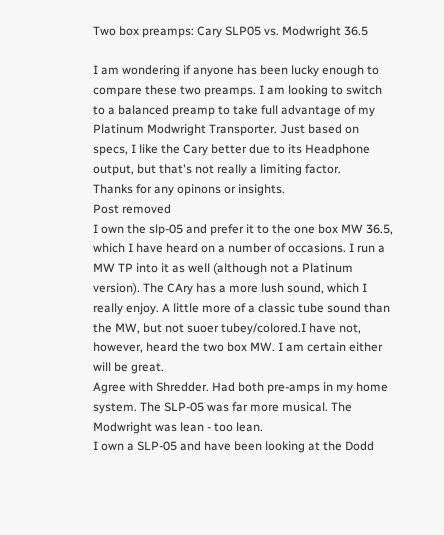Two box preamps: Cary SLP05 vs. Modwright 36.5

I am wondering if anyone has been lucky enough to compare these two preamps. I am looking to switch to a balanced preamp to take full advantage of my Platinum Modwright Transporter. Just based on specs, I like the Cary better due to its Headphone output, but that's not really a limiting factor.
Thanks for any opinons or insights.
Post removed
I own the slp-05 and prefer it to the one box MW 36.5, which I have heard on a number of occasions. I run a MW TP into it as well (although not a Platinum version). The CAry has a more lush sound, which I really enjoy. A little more of a classic tube sound than the MW, but not suoer tubey/colored.I have not, however, heard the two box MW. I am certain either will be great.
Agree with Shredder. Had both pre-amps in my home system. The SLP-05 was far more musical. The Modwright was lean - too lean.
I own a SLP-05 and have been looking at the Dodd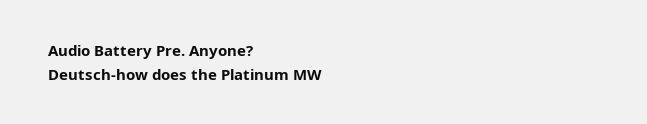Audio Battery Pre. Anyone?
Deutsch-how does the Platinum MW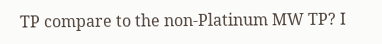TP compare to the non-Platinum MW TP? I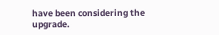have been considering the upgrade.